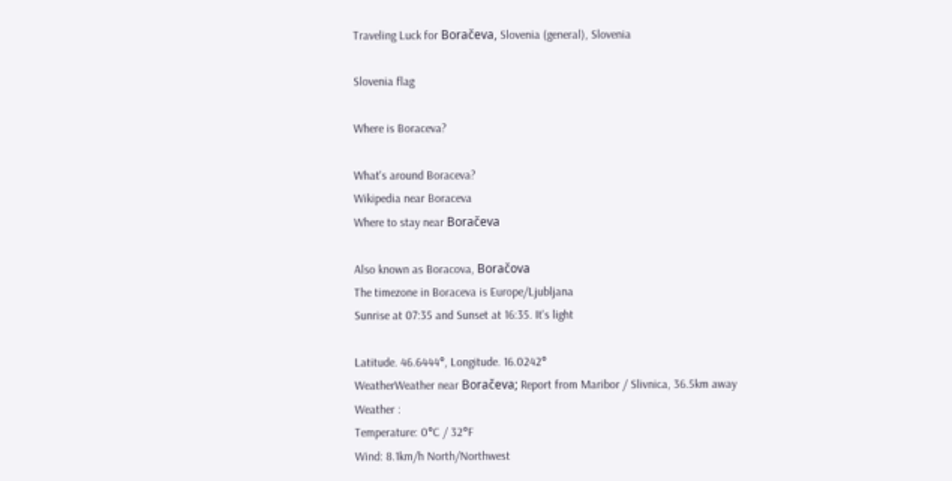Traveling Luck for Boračeva, Slovenia (general), Slovenia

Slovenia flag

Where is Boraceva?

What's around Boraceva?
Wikipedia near Boraceva
Where to stay near Boračeva

Also known as Boracova, Boračova
The timezone in Boraceva is Europe/Ljubljana
Sunrise at 07:35 and Sunset at 16:35. It's light

Latitude. 46.6444°, Longitude. 16.0242°
WeatherWeather near Boračeva; Report from Maribor / Slivnica, 36.5km away
Weather :
Temperature: 0°C / 32°F
Wind: 8.1km/h North/Northwest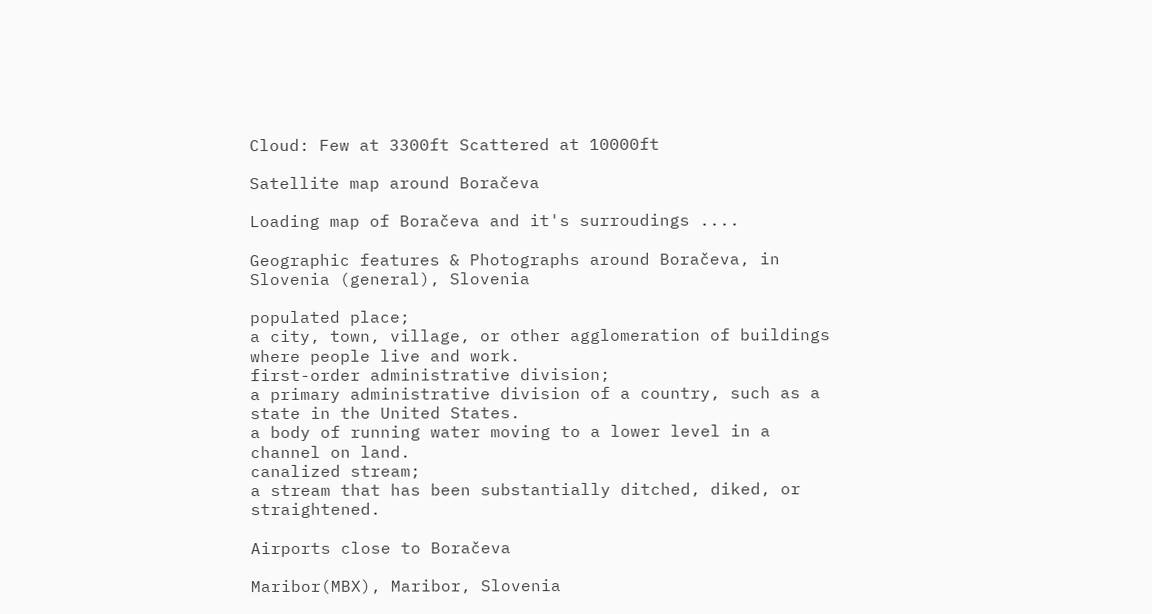Cloud: Few at 3300ft Scattered at 10000ft

Satellite map around Boračeva

Loading map of Boračeva and it's surroudings ....

Geographic features & Photographs around Boračeva, in Slovenia (general), Slovenia

populated place;
a city, town, village, or other agglomeration of buildings where people live and work.
first-order administrative division;
a primary administrative division of a country, such as a state in the United States.
a body of running water moving to a lower level in a channel on land.
canalized stream;
a stream that has been substantially ditched, diked, or straightened.

Airports close to Boračeva

Maribor(MBX), Maribor, Slovenia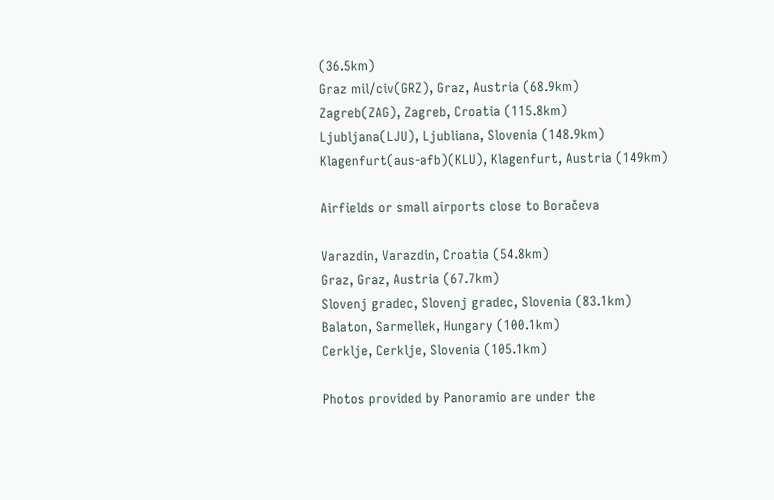(36.5km)
Graz mil/civ(GRZ), Graz, Austria (68.9km)
Zagreb(ZAG), Zagreb, Croatia (115.8km)
Ljubljana(LJU), Ljubliana, Slovenia (148.9km)
Klagenfurt(aus-afb)(KLU), Klagenfurt, Austria (149km)

Airfields or small airports close to Boračeva

Varazdin, Varazdin, Croatia (54.8km)
Graz, Graz, Austria (67.7km)
Slovenj gradec, Slovenj gradec, Slovenia (83.1km)
Balaton, Sarmellek, Hungary (100.1km)
Cerklje, Cerklje, Slovenia (105.1km)

Photos provided by Panoramio are under the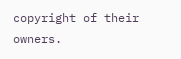copyright of their owners.